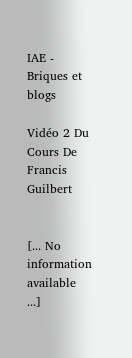IAE - Briques et blogs

Vidéo 2 Du Cours De Francis Guilbert


[... No information available ...]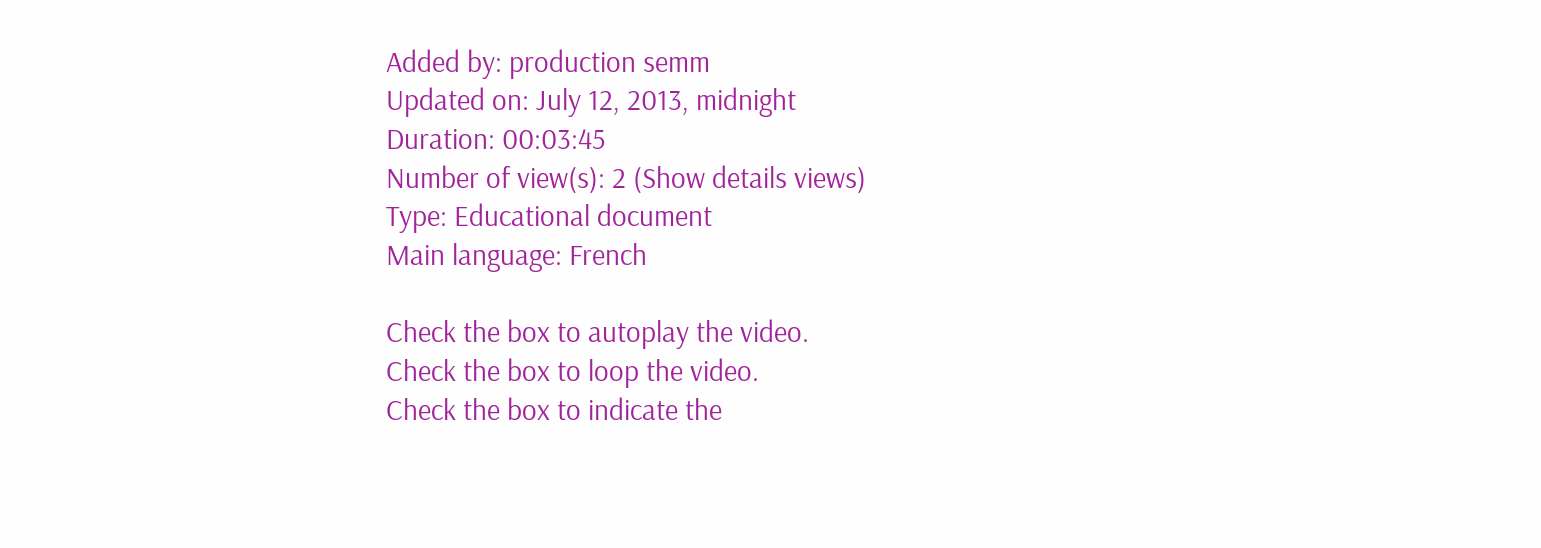Added by: production semm
Updated on: July 12, 2013, midnight
Duration: 00:03:45
Number of view(s): 2 (Show details views)
Type: Educational document
Main language: French

Check the box to autoplay the video.
Check the box to loop the video.
Check the box to indicate the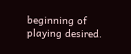beginning of playing desired.